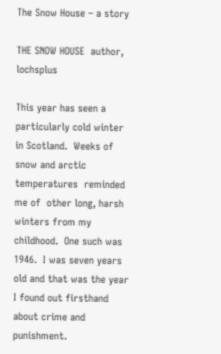The Snow House – a story

THE SNOW HOUSE  author, lochsplus

This year has seen a particularly cold winter in Scotland.  Weeks of snow and arctic temperatures  reminded me of  other long, harsh winters from my childhood.  One such was 1946.  I was seven years old and that was the year I found out firsthand about crime and punishment.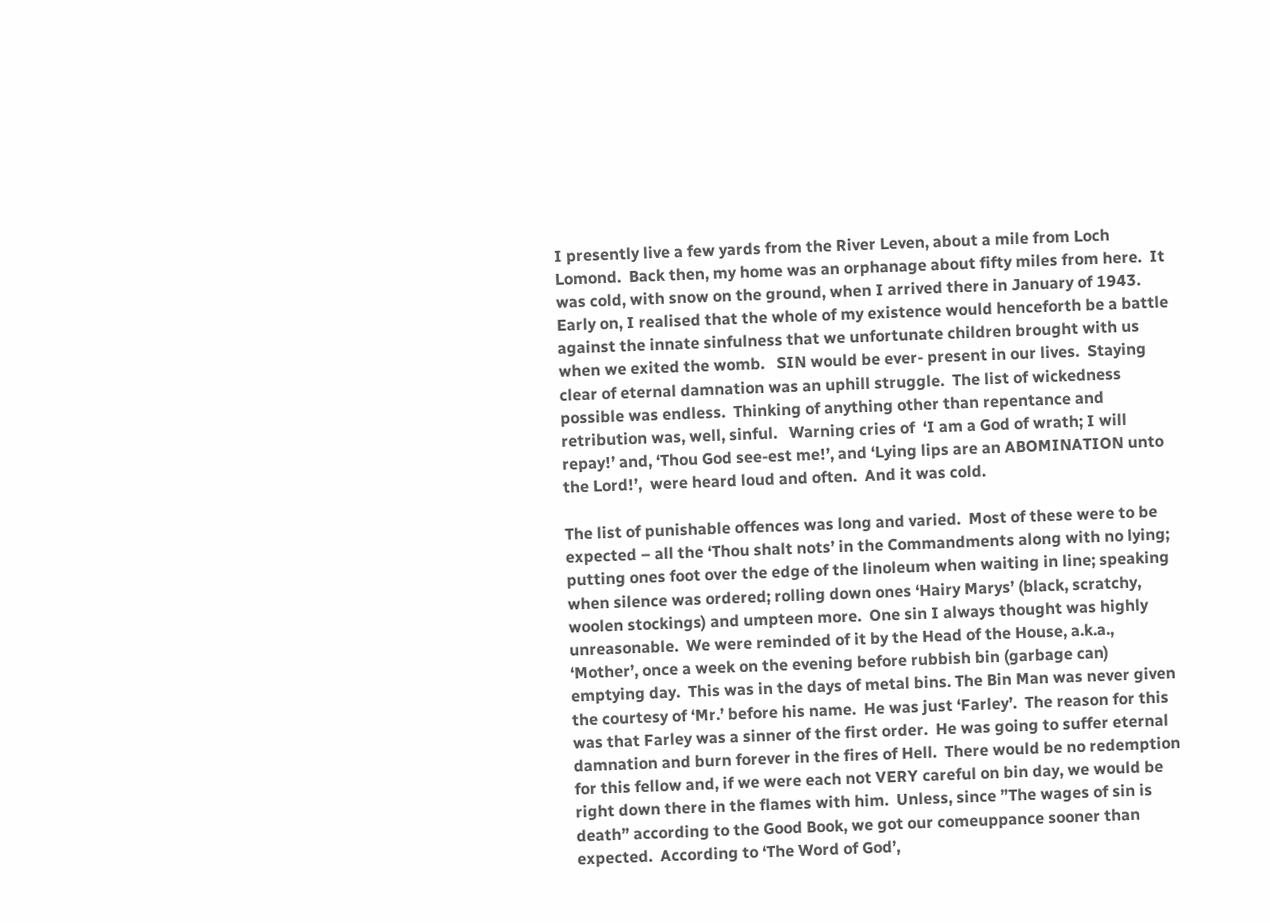I presently live a few yards from the River Leven, about a mile from Loch Lomond.  Back then, my home was an orphanage about fifty miles from here.  It was cold, with snow on the ground, when I arrived there in January of 1943.  Early on, I realised that the whole of my existence would henceforth be a battle against the innate sinfulness that we unfortunate children brought with us when we exited the womb.   SIN would be ever- present in our lives.  Staying clear of eternal damnation was an uphill struggle.  The list of wickedness possible was endless.  Thinking of anything other than repentance and retribution was, well, sinful.   Warning cries of  ‘I am a God of wrath; I will repay!’ and, ‘Thou God see-est me!’, and ‘Lying lips are an ABOMINATION unto the Lord!’,  were heard loud and often.  And it was cold.

The list of punishable offences was long and varied.  Most of these were to be expected – all the ‘Thou shalt nots’ in the Commandments along with no lying; putting ones foot over the edge of the linoleum when waiting in line; speaking when silence was ordered; rolling down ones ‘Hairy Marys’ (black, scratchy,  woolen stockings) and umpteen more.  One sin I always thought was highly unreasonable.  We were reminded of it by the Head of the House, a.k.a., ‘Mother’, once a week on the evening before rubbish bin (garbage can) emptying day.  This was in the days of metal bins. The Bin Man was never given the courtesy of ‘Mr.’ before his name.  He was just ‘Farley’.  The reason for this was that Farley was a sinner of the first order.  He was going to suffer eternal damnation and burn forever in the fires of Hell.  There would be no redemption for this fellow and, if we were each not VERY careful on bin day, we would be right down there in the flames with him.  Unless, since ”The wages of sin is death” according to the Good Book, we got our comeuppance sooner than expected.  According to ‘The Word of God’,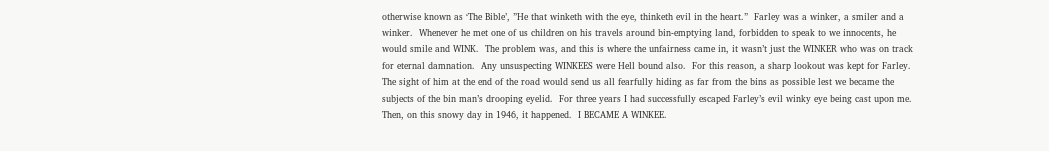otherwise known as ‘The Bible’, ”He that winketh with the eye, thinketh evil in the heart.”  Farley was a winker, a smiler and a winker.  Whenever he met one of us children on his travels around bin-emptying land, forbidden to speak to we innocents, he would smile and WINK.  The problem was, and this is where the unfairness came in, it wasn’t just the WINKER who was on track for eternal damnation.  Any unsuspecting WINKEES were Hell bound also.  For this reason, a sharp lookout was kept for Farley.  The sight of him at the end of the road would send us all fearfully hiding as far from the bins as possible lest we became the subjects of the bin man’s drooping eyelid.  For three years I had successfully escaped Farley’s evil winky eye being cast upon me.  Then, on this snowy day in 1946, it happened.  I BECAME A WINKEE.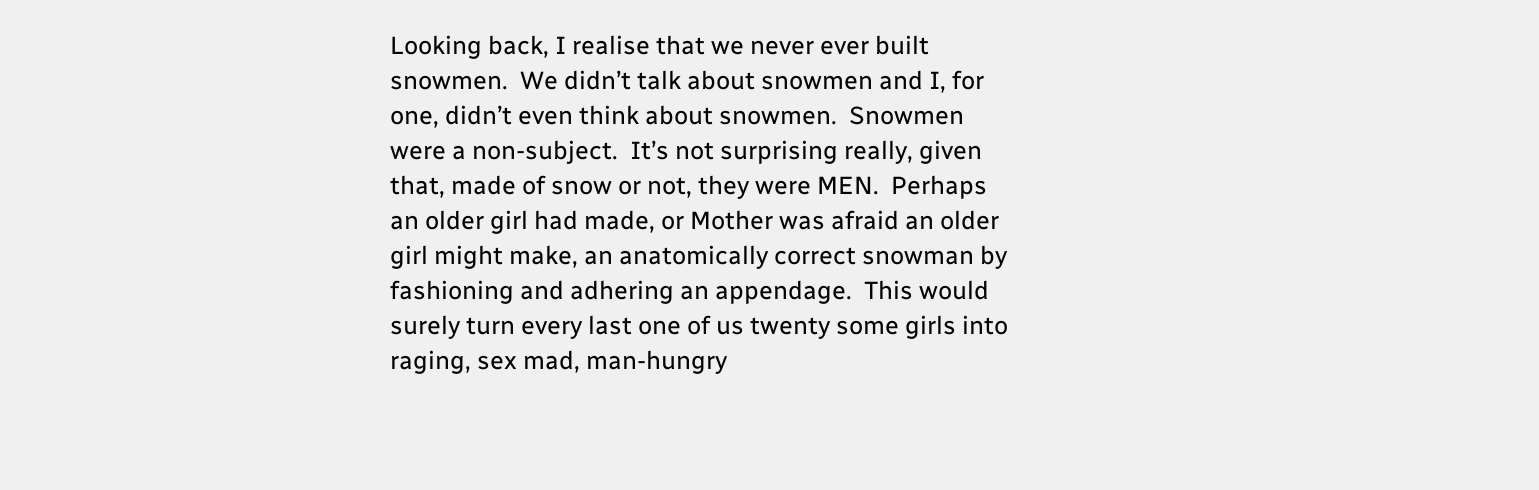Looking back, I realise that we never ever built snowmen.  We didn’t talk about snowmen and I, for one, didn’t even think about snowmen.  Snowmen were a non-subject.  It’s not surprising really, given that, made of snow or not, they were MEN.  Perhaps an older girl had made, or Mother was afraid an older girl might make, an anatomically correct snowman by fashioning and adhering an appendage.  This would surely turn every last one of us twenty some girls into raging, sex mad, man-hungry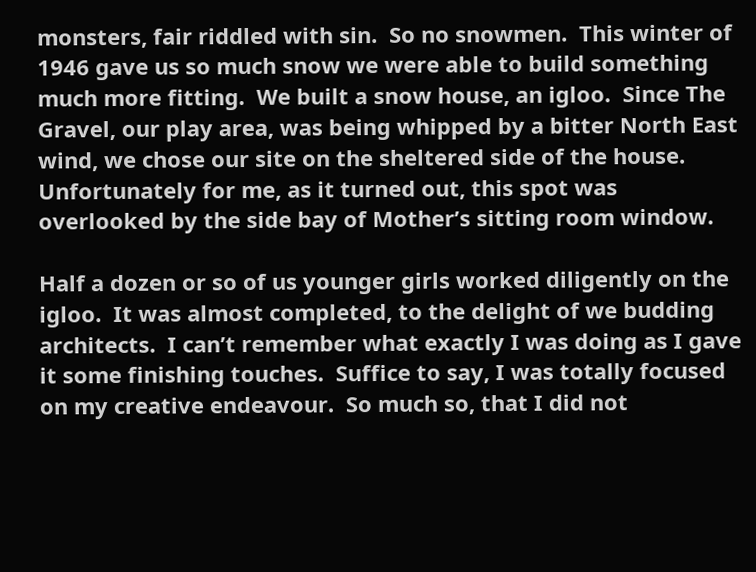monsters, fair riddled with sin.  So no snowmen.  This winter of 1946 gave us so much snow we were able to build something much more fitting.  We built a snow house, an igloo.  Since The Gravel, our play area, was being whipped by a bitter North East wind, we chose our site on the sheltered side of the house.  Unfortunately for me, as it turned out, this spot was overlooked by the side bay of Mother’s sitting room window.

Half a dozen or so of us younger girls worked diligently on the igloo.  It was almost completed, to the delight of we budding architects.  I can’t remember what exactly I was doing as I gave it some finishing touches.  Suffice to say, I was totally focused on my creative endeavour.  So much so, that I did not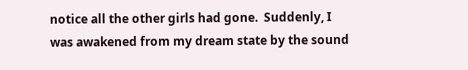notice all the other girls had gone.  Suddenly, I was awakened from my dream state by the sound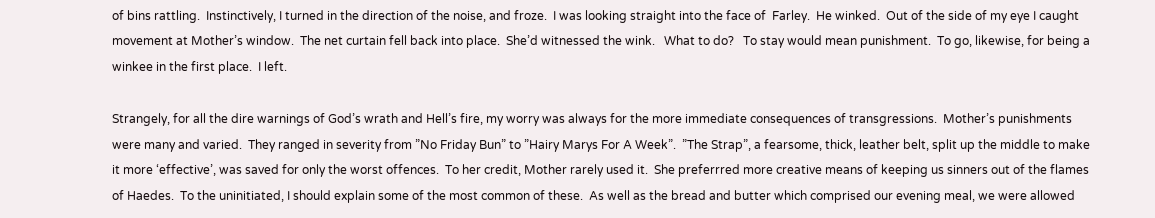of bins rattling.  Instinctively, I turned in the direction of the noise, and froze.  I was looking straight into the face of  Farley.  He winked.  Out of the side of my eye I caught movement at Mother’s window.  The net curtain fell back into place.  She’d witnessed the wink.   What to do?   To stay would mean punishment.  To go, likewise, for being a winkee in the first place.  I left.

Strangely, for all the dire warnings of God’s wrath and Hell’s fire, my worry was always for the more immediate consequences of transgressions.  Mother’s punishments were many and varied.  They ranged in severity from ”No Friday Bun” to ”Hairy Marys For A Week”.  ”The Strap”, a fearsome, thick, leather belt, split up the middle to make it more ‘effective’, was saved for only the worst offences.  To her credit, Mother rarely used it.  She preferrred more creative means of keeping us sinners out of the flames of Haedes.  To the uninitiated, I should explain some of the most common of these.  As well as the bread and butter which comprised our evening meal, we were allowed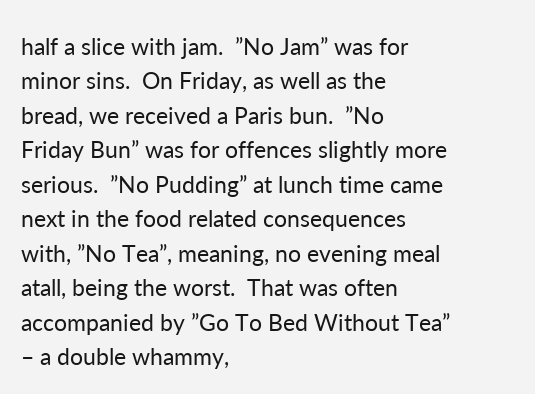half a slice with jam.  ”No Jam” was for minor sins.  On Friday, as well as the bread, we received a Paris bun.  ”No Friday Bun” was for offences slightly more serious.  ”No Pudding” at lunch time came next in the food related consequences with, ”No Tea”, meaning, no evening meal atall, being the worst.  That was often accompanied by ”Go To Bed Without Tea” – a double whammy,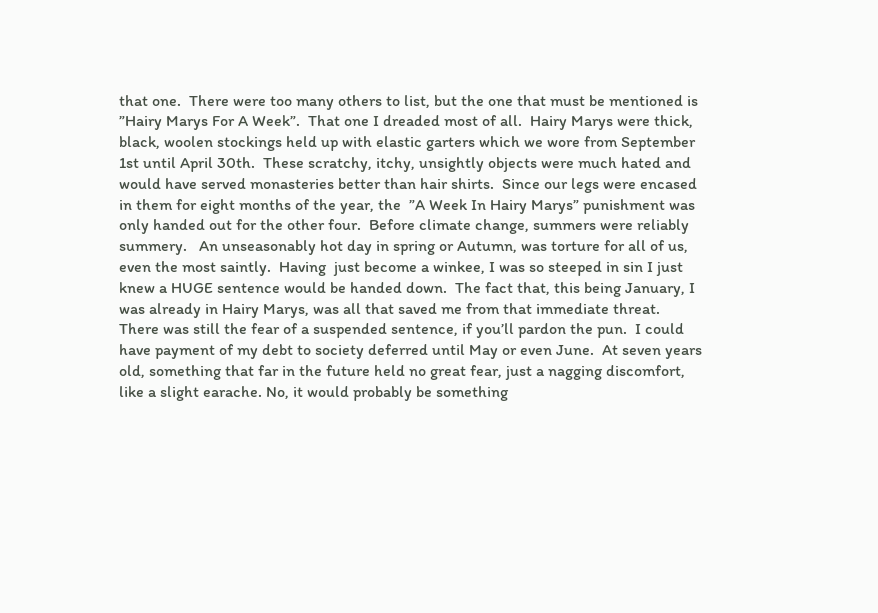that one.  There were too many others to list, but the one that must be mentioned is ”Hairy Marys For A Week”.  That one I dreaded most of all.  Hairy Marys were thick, black, woolen stockings held up with elastic garters which we wore from September 1st until April 30th.  These scratchy, itchy, unsightly objects were much hated and would have served monasteries better than hair shirts.  Since our legs were encased in them for eight months of the year, the  ”A Week In Hairy Marys” punishment was only handed out for the other four.  Before climate change, summers were reliably summery.   An unseasonably hot day in spring or Autumn, was torture for all of us, even the most saintly.  Having  just become a winkee, I was so steeped in sin I just knew a HUGE sentence would be handed down.  The fact that, this being January, I was already in Hairy Marys, was all that saved me from that immediate threat.  There was still the fear of a suspended sentence, if you’ll pardon the pun.  I could have payment of my debt to society deferred until May or even June.  At seven years old, something that far in the future held no great fear, just a nagging discomfort, like a slight earache. No, it would probably be something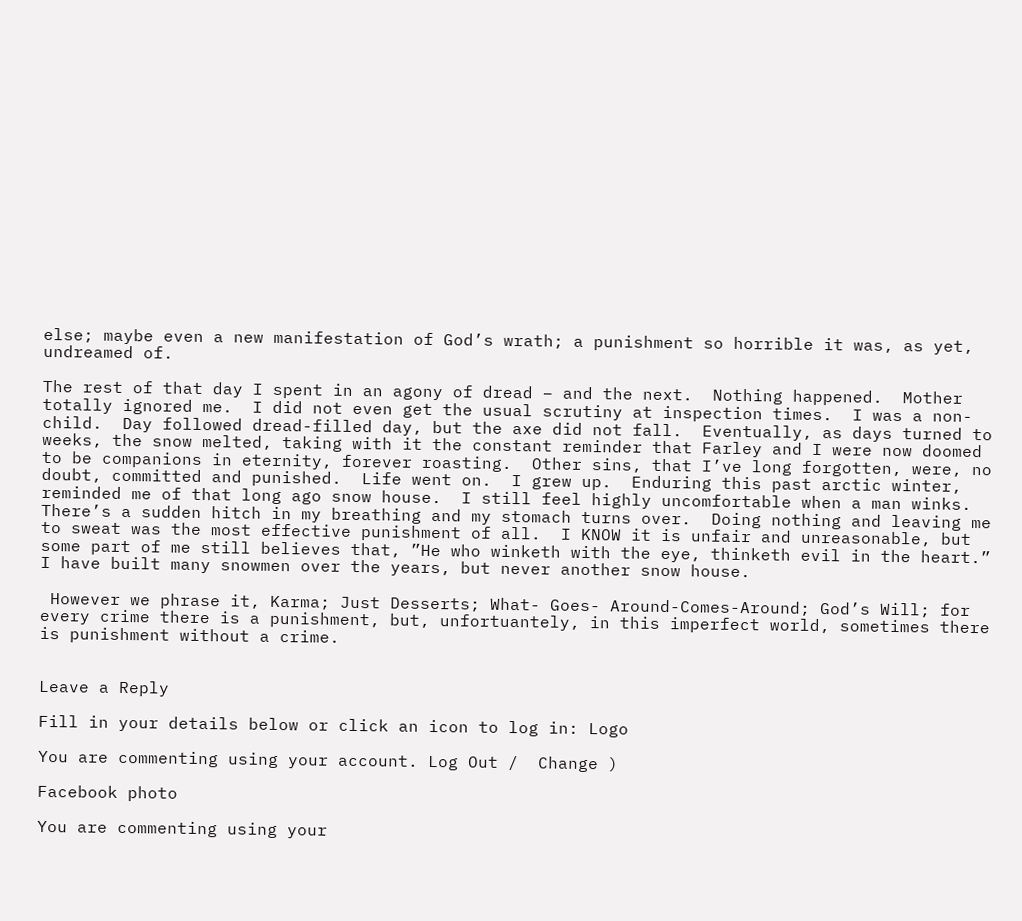else; maybe even a new manifestation of God’s wrath; a punishment so horrible it was, as yet, undreamed of.

The rest of that day I spent in an agony of dread – and the next.  Nothing happened.  Mother totally ignored me.  I did not even get the usual scrutiny at inspection times.  I was a non-child.  Day followed dread-filled day, but the axe did not fall.  Eventually, as days turned to weeks, the snow melted, taking with it the constant reminder that Farley and I were now doomed to be companions in eternity, forever roasting.  Other sins, that I’ve long forgotten, were, no doubt, committed and punished.  Life went on.  I grew up.  Enduring this past arctic winter, reminded me of that long ago snow house.  I still feel highly uncomfortable when a man winks.  There’s a sudden hitch in my breathing and my stomach turns over.  Doing nothing and leaving me to sweat was the most effective punishment of all.  I KNOW it is unfair and unreasonable, but some part of me still believes that, ”He who winketh with the eye, thinketh evil in the heart.”   I have built many snowmen over the years, but never another snow house.

 However we phrase it, Karma; Just Desserts; What- Goes- Around-Comes-Around; God’s Will; for every crime there is a punishment, but, unfortuantely, in this imperfect world, sometimes there is punishment without a crime.


Leave a Reply

Fill in your details below or click an icon to log in: Logo

You are commenting using your account. Log Out /  Change )

Facebook photo

You are commenting using your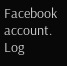Facebook account. Log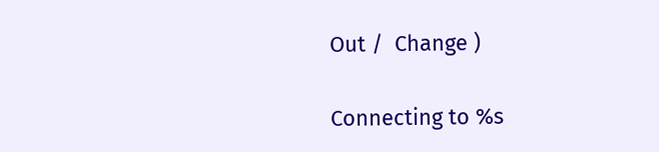Out /  Change )

Connecting to %s